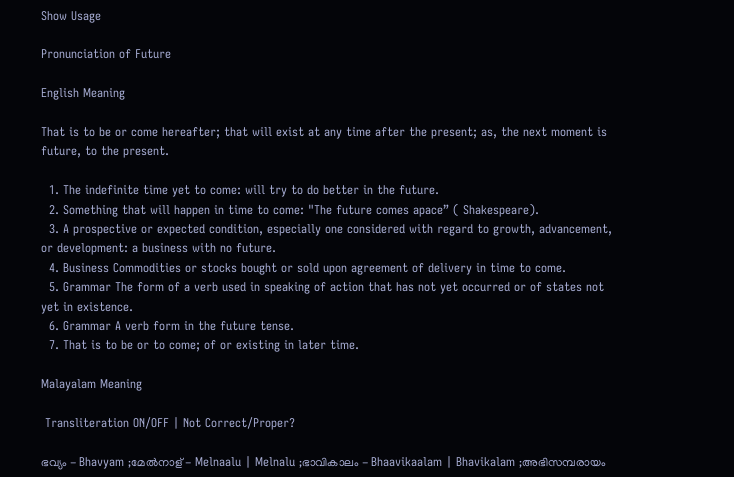Show Usage

Pronunciation of Future

English Meaning

That is to be or come hereafter; that will exist at any time after the present; as, the next moment is future, to the present.

  1. The indefinite time yet to come: will try to do better in the future.
  2. Something that will happen in time to come: "The future comes apace” ( Shakespeare).
  3. A prospective or expected condition, especially one considered with regard to growth, advancement, or development: a business with no future.
  4. Business Commodities or stocks bought or sold upon agreement of delivery in time to come.
  5. Grammar The form of a verb used in speaking of action that has not yet occurred or of states not yet in existence.
  6. Grammar A verb form in the future tense.
  7. That is to be or to come; of or existing in later time.

Malayalam Meaning

 Transliteration ON/OFF | Not Correct/Proper?

ഭവ്യം - Bhavyam ;മേല്‍നാള് - Melnaalu | Melnalu ;ഭാവികാലം - Bhaavikaalam | Bhavikalam ;അഭിസമ്പരായം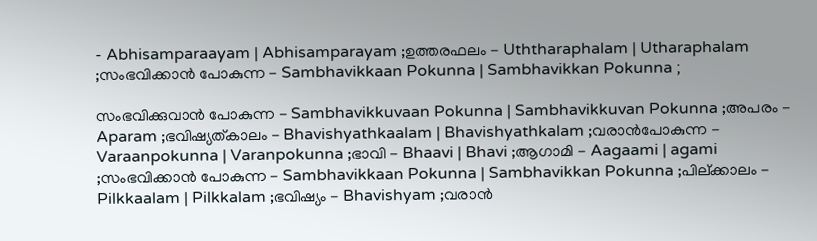- Abhisamparaayam | Abhisamparayam ;ഉത്തരഫലം - Uththaraphalam | Utharaphalam ;സംഭവിക്കാന്‍ പോകുന്ന - Sambhavikkaan Pokunna | Sambhavikkan Pokunna ;

സംഭവിക്കുവാന്‍ പോകുന്ന - Sambhavikkuvaan Pokunna | Sambhavikkuvan Pokunna ;അപരം - Aparam ;ഭവിഷ്യത്‌കാലം - Bhavishyathkaalam | Bhavishyathkalam ;വരാന്‍പോകുന്ന - Varaanpokunna | Varanpokunna ;ഭാവി - Bhaavi | Bhavi ;ആഗാമി - Aagaami | agami ;സംഭവിക്കാന്‍ പോകുന്ന - Sambhavikkaan Pokunna | Sambhavikkan Pokunna ;പില്‌ക്കാലം - Pilkkaalam | Pilkkalam ;ഭവിഷ്യം - Bhavishyam ;വരാന്‍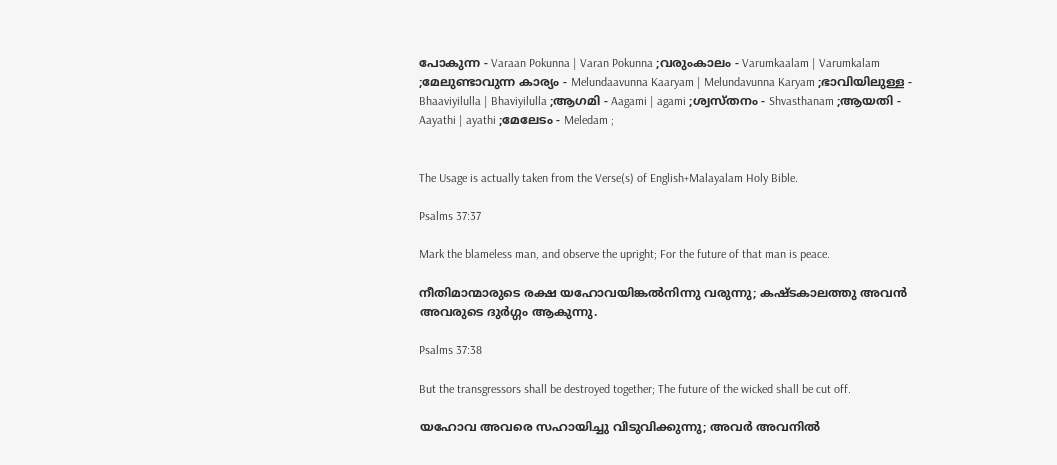പോകുന്ന - Varaan Pokunna | Varan Pokunna ;വരുംകാലം - Varumkaalam | Varumkalam ;മേലുണ്ടാവുന്ന കാര്യം - Melundaavunna Kaaryam | Melundavunna Karyam ;ഭാവിയിലുള്ള - Bhaaviyilulla | Bhaviyilulla ;ആഗമി - Aagami | agami ;ശ്വസ്തനം - Shvasthanam ;ആയതി - Aayathi | ayathi ;മേലേടം - Meledam ;


The Usage is actually taken from the Verse(s) of English+Malayalam Holy Bible.

Psalms 37:37

Mark the blameless man, and observe the upright; For the future of that man is peace.

നീതിമാന്മാരുടെ രക്ഷ യഹോവയിങ്കൽനിന്നു വരുന്നു; കഷ്ടകാലത്തു അവൻ അവരുടെ ദുർഗ്ഗം ആകുന്നു.

Psalms 37:38

But the transgressors shall be destroyed together; The future of the wicked shall be cut off.

യഹോവ അവരെ സഹായിച്ചു വിടുവിക്കുന്നു; അവർ അവനിൽ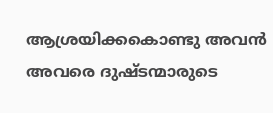ആശ്രയിക്കകൊണ്ടു അവൻ അവരെ ദുഷ്ടന്മാരുടെ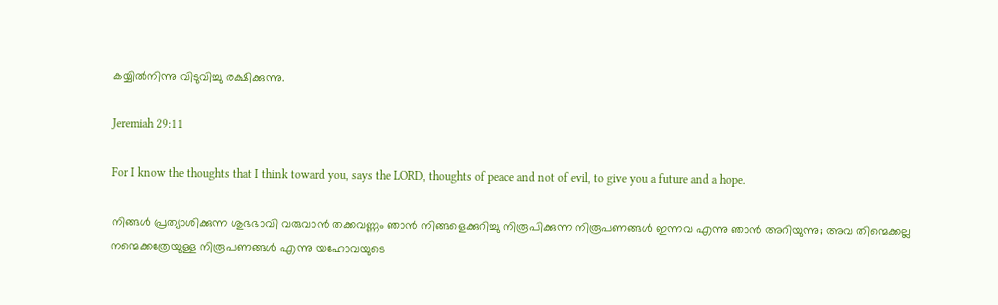കയ്യിൽനിന്നു വിടുവിച്ചു രക്ഷിക്കുന്നു.

Jeremiah 29:11

For I know the thoughts that I think toward you, says the LORD, thoughts of peace and not of evil, to give you a future and a hope.

നിങ്ങൾ പ്രത്യാശിക്കുന്ന ശുഭഭാവി വരുവാൻ തക്കവണ്ണം ഞാൻ നിങ്ങളെക്കുറിച്ചു നിരൂപിക്കുന്ന നിരൂപണങ്ങൾ ഇന്നവ എന്നു ഞാൻ അറിയുന്നു; അവ തിന്മെക്കല്ല നന്മെക്കത്രേയുള്ള നിരൂപണങ്ങൾ എന്നു യഹോവയുടെ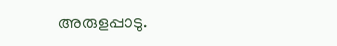അരുളപ്പാടു.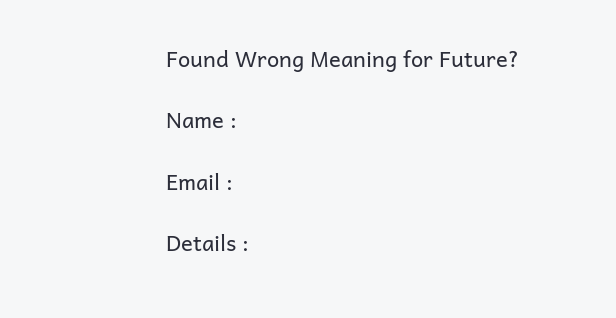Found Wrong Meaning for Future?

Name :

Email :

Details :